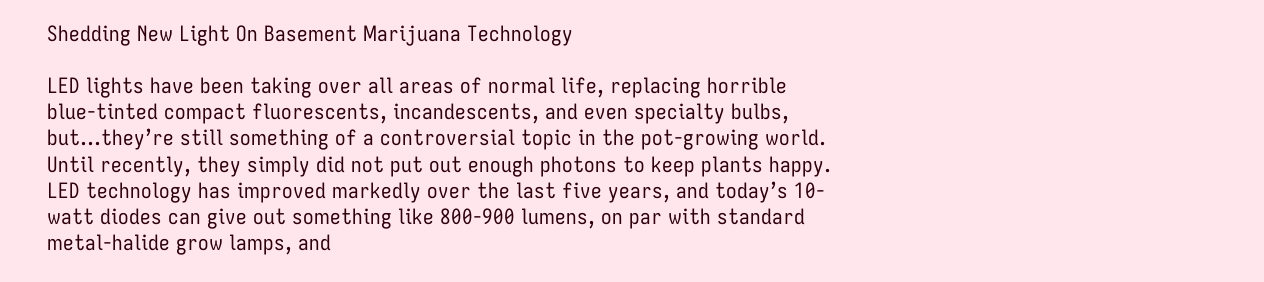Shedding New Light On Basement Marijuana Technology

LED lights have been taking over all areas of normal life, replacing horrible blue-tinted compact fluorescents, incandescents, and even specialty bulbs, but…they’re still something of a controversial topic in the pot-growing world. Until recently, they simply did not put out enough photons to keep plants happy. LED technology has improved markedly over the last five years, and today’s 10-watt diodes can give out something like 800-900 lumens, on par with standard metal-halide grow lamps, and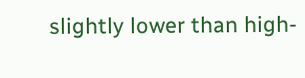slightly lower than high-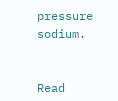pressure sodium.


Read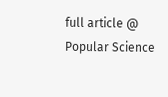full article @ Popular Science